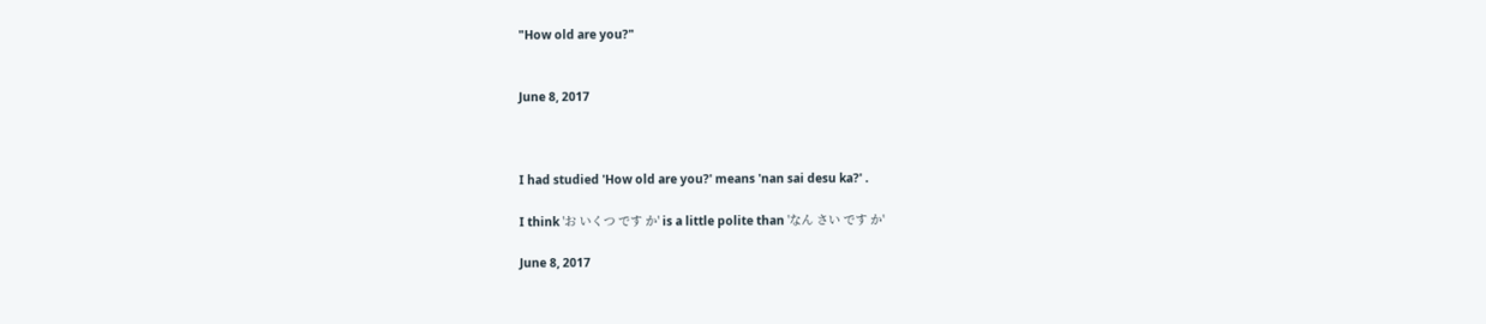"How old are you?"


June 8, 2017



I had studied 'How old are you?' means 'nan sai desu ka?' .

I think 'お いくつ です か' is a little polite than 'なん さい です か'

June 8, 2017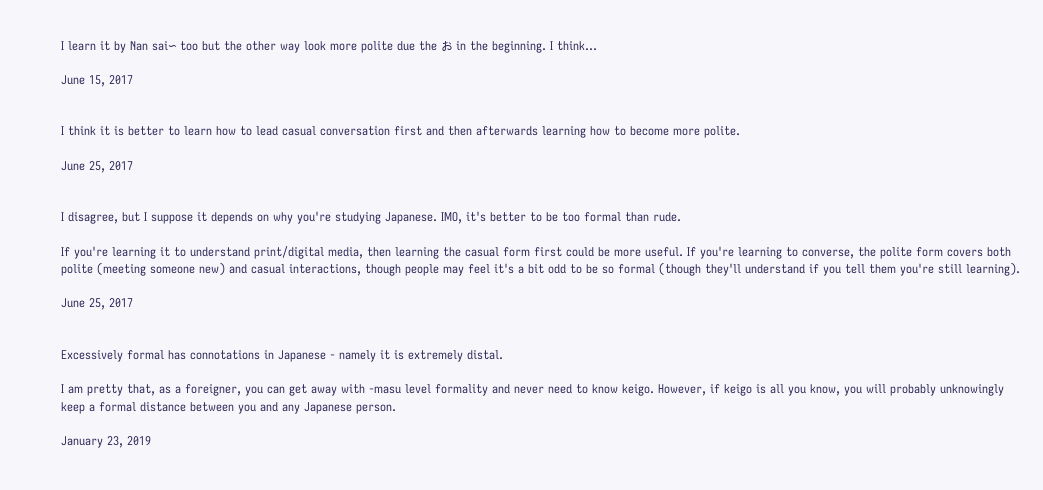I learn it by Nan sai〜 too but the other way look more polite due the お in the beginning. I think...

June 15, 2017


I think it is better to learn how to lead casual conversation first and then afterwards learning how to become more polite.

June 25, 2017


I disagree, but I suppose it depends on why you're studying Japanese. IMO, it's better to be too formal than rude.

If you're learning it to understand print/digital media, then learning the casual form first could be more useful. If you're learning to converse, the polite form covers both polite (meeting someone new) and casual interactions, though people may feel it's a bit odd to be so formal (though they'll understand if you tell them you're still learning).

June 25, 2017


Excessively formal has connotations in Japanese - namely it is extremely distal.

I am pretty that, as a foreigner, you can get away with -masu level formality and never need to know keigo. However, if keigo is all you know, you will probably unknowingly keep a formal distance between you and any Japanese person.

January 23, 2019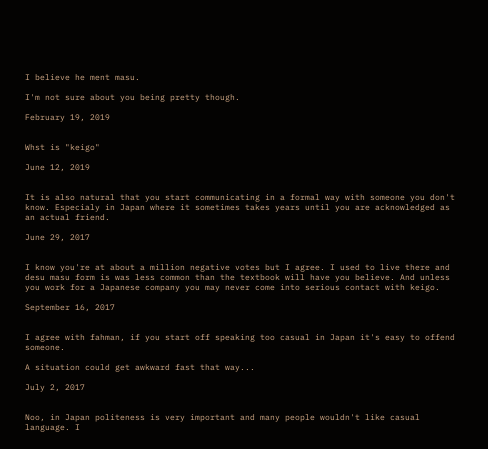I believe he ment masu.

I'm not sure about you being pretty though.

February 19, 2019


Whst is "keigo"

June 12, 2019


It is also natural that you start communicating in a formal way with someone you don't know. Especialy in Japan where it sometimes takes years until you are acknowledged as an actual friend.

June 29, 2017


I know you're at about a million negative votes but I agree. I used to live there and desu masu form is was less common than the textbook will have you believe. And unless you work for a Japanese company you may never come into serious contact with keigo.

September 16, 2017


I agree with fahman, if you start off speaking too casual in Japan it's easy to offend someone.

A situation could get awkward fast that way...

July 2, 2017


Noo, in Japan politeness is very important and many people wouldn't like casual language. I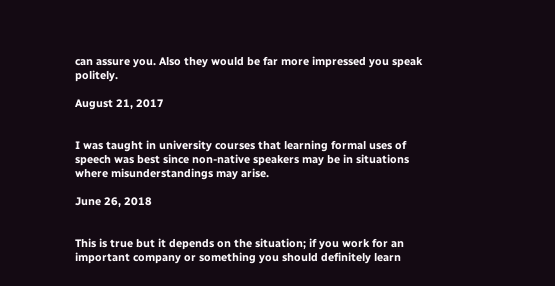can assure you. Also they would be far more impressed you speak politely.

August 21, 2017


I was taught in university courses that learning formal uses of speech was best since non-native speakers may be in situations where misunderstandings may arise.

June 26, 2018


This is true but it depends on the situation; if you work for an important company or something you should definitely learn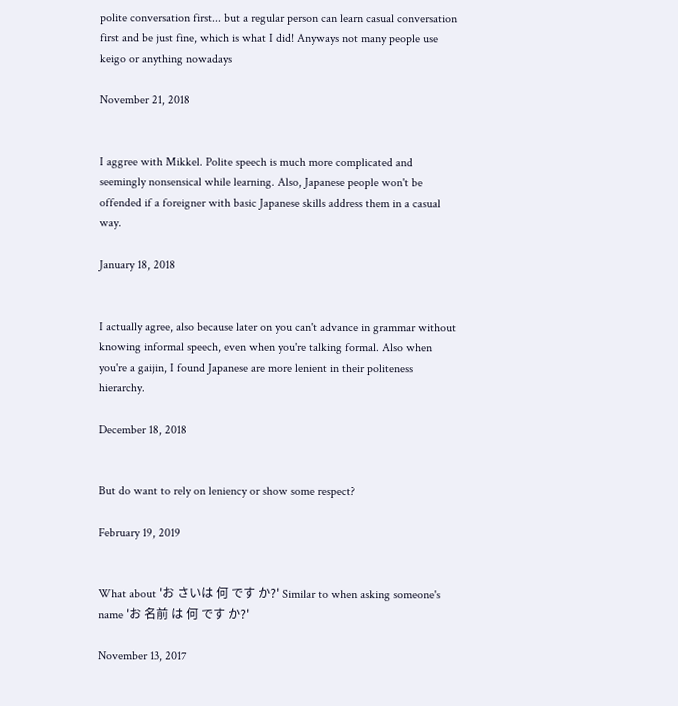polite conversation first... but a regular person can learn casual conversation first and be just fine, which is what I did! Anyways not many people use keigo or anything nowadays

November 21, 2018


I aggree with Mikkel. Polite speech is much more complicated and seemingly nonsensical while learning. Also, Japanese people won't be offended if a foreigner with basic Japanese skills address them in a casual way.

January 18, 2018


I actually agree, also because later on you can't advance in grammar without knowing informal speech, even when you're talking formal. Also when you're a gaijin, I found Japanese are more lenient in their politeness hierarchy.

December 18, 2018


But do want to rely on leniency or show some respect?

February 19, 2019


What about 'お さいは 何 です か?' Similar to when asking someone's name 'お 名前 は 何 です か?'

November 13, 2017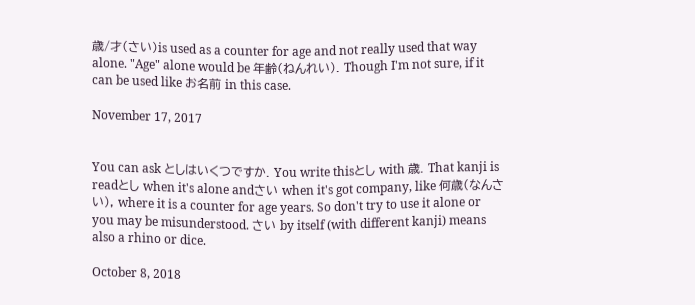歳/才(さい)is used as a counter for age and not really used that way alone. "Age" alone would be 年齢(ねんれい). Though I'm not sure, if it can be used like お名前 in this case.

November 17, 2017


You can ask としはいくつですか. You write thisとし with 歳. That kanji is readとし when it's alone andさい when it's got company, like 何歳(なんさい), where it is a counter for age years. So don't try to use it alone or you may be misunderstood. さい by itself (with different kanji) means also a rhino or dice.

October 8, 2018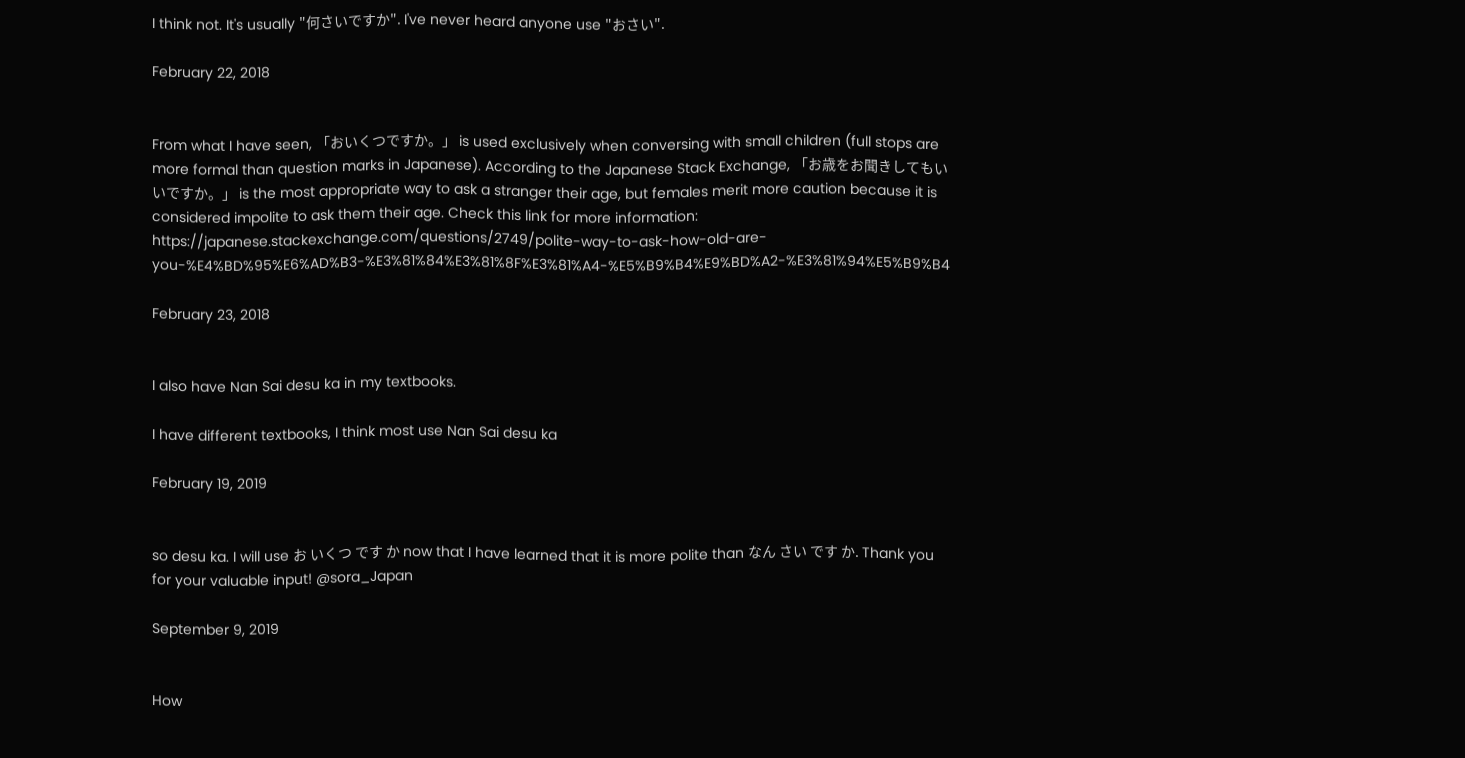I think not. It's usually "何さいですか". I've never heard anyone use "おさい".

February 22, 2018


From what I have seen, 「おいくつですか。」 is used exclusively when conversing with small children (full stops are more formal than question marks in Japanese). According to the Japanese Stack Exchange, 「お歳をお聞きしてもいいですか。」 is the most appropriate way to ask a stranger their age, but females merit more caution because it is considered impolite to ask them their age. Check this link for more information: https://japanese.stackexchange.com/questions/2749/polite-way-to-ask-how-old-are-you-%E4%BD%95%E6%AD%B3-%E3%81%84%E3%81%8F%E3%81%A4-%E5%B9%B4%E9%BD%A2-%E3%81%94%E5%B9%B4

February 23, 2018


I also have Nan Sai desu ka in my textbooks.

I have different textbooks, I think most use Nan Sai desu ka

February 19, 2019


so desu ka. I will use お いくつ です か now that I have learned that it is more polite than なん さい です か. Thank you for your valuable input! @sora_Japan

September 9, 2019


How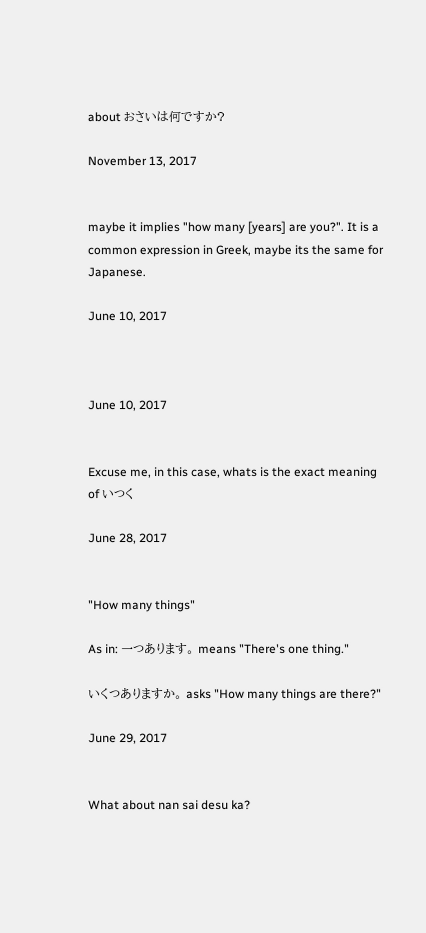about おさいは何ですか?

November 13, 2017


maybe it implies "how many [years] are you?". It is a common expression in Greek, maybe its the same for Japanese.

June 10, 2017



June 10, 2017


Excuse me, in this case, whats is the exact meaning of いつく

June 28, 2017


"How many things"

As in: 一つあります。 means "There's one thing."

いくつありますか。 asks "How many things are there?"

June 29, 2017


What about nan sai desu ka?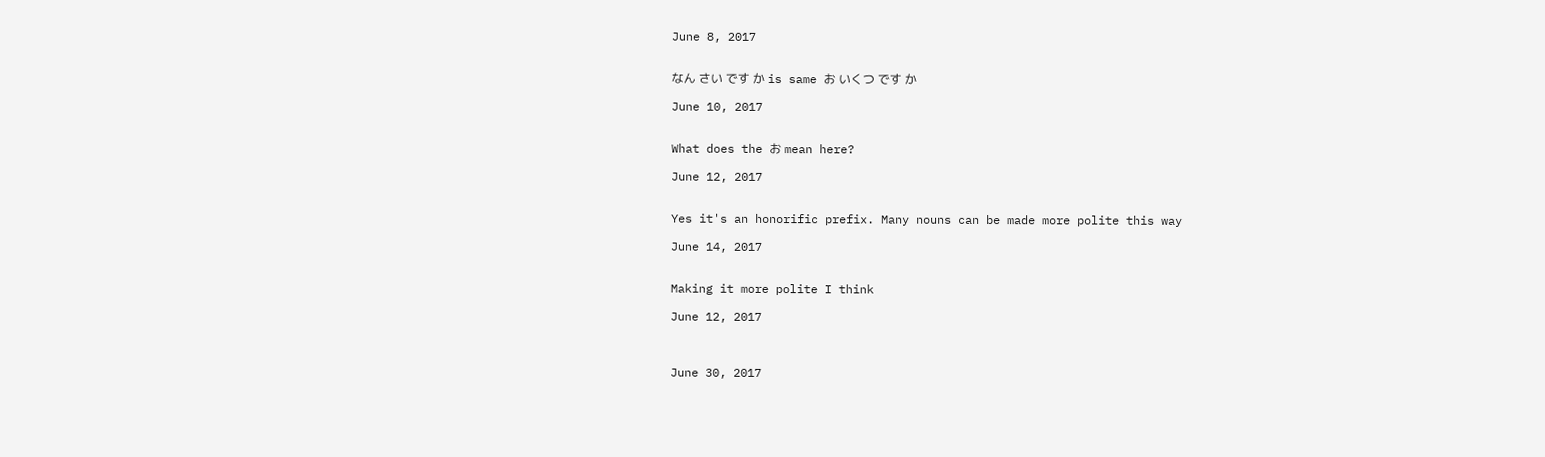June 8, 2017


なん さい です か is same お いくつ です か

June 10, 2017


What does the お mean here?

June 12, 2017


Yes it's an honorific prefix. Many nouns can be made more polite this way

June 14, 2017


Making it more polite I think

June 12, 2017



June 30, 2017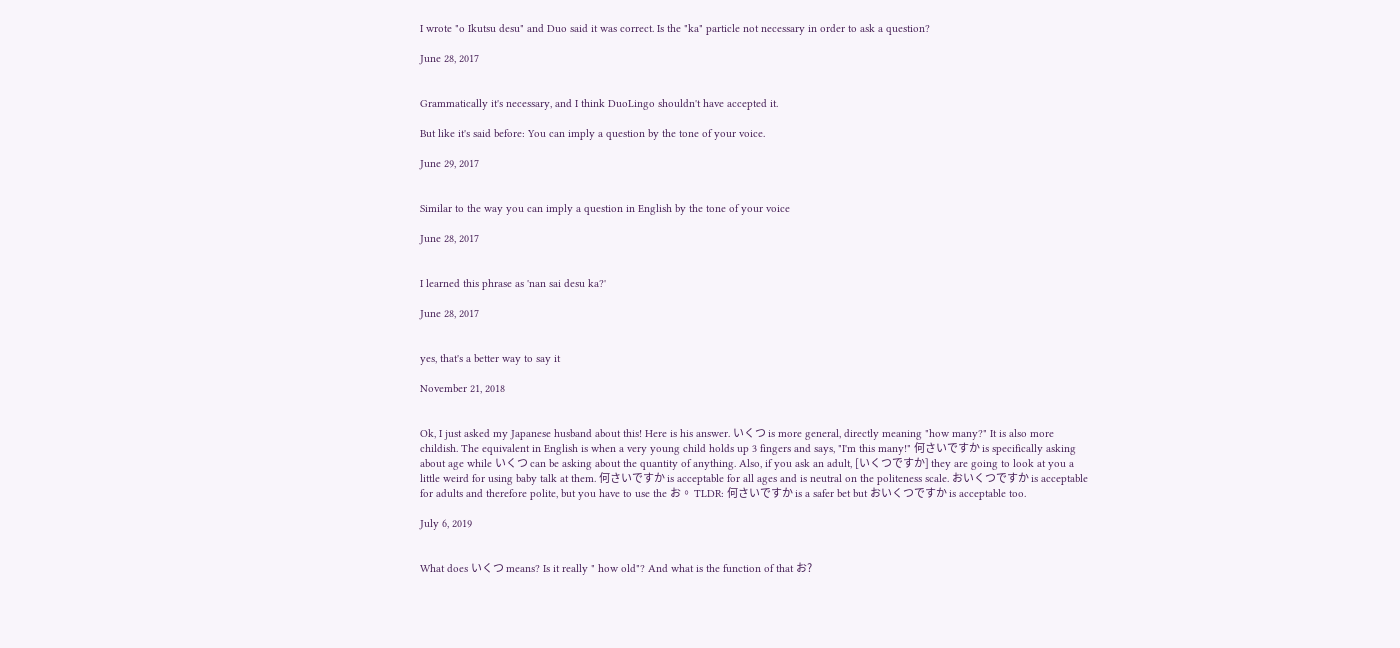I wrote "o Ikutsu desu" and Duo said it was correct. Is the "ka" particle not necessary in order to ask a question?

June 28, 2017


Grammatically it's necessary, and I think DuoLingo shouldn't have accepted it.

But like it's said before: You can imply a question by the tone of your voice.

June 29, 2017


Similar to the way you can imply a question in English by the tone of your voice

June 28, 2017


I learned this phrase as 'nan sai desu ka?'

June 28, 2017


yes, that's a better way to say it

November 21, 2018


Ok, I just asked my Japanese husband about this! Here is his answer. いくつ is more general, directly meaning "how many?" It is also more childish. The equivalent in English is when a very young child holds up 3 fingers and says, "I'm this many!" 何さいですか is specifically asking about age while いくつ can be asking about the quantity of anything. Also, if you ask an adult, [いくつですか] they are going to look at you a little weird for using baby talk at them. 何さいですか is acceptable for all ages and is neutral on the politeness scale. おいくつですか is acceptable for adults and therefore polite, but you have to use the お。 TLDR: 何さいですか is a safer bet but おいくつですか is acceptable too.

July 6, 2019


What does いくつ means? Is it really " how old"? And what is the function of that お?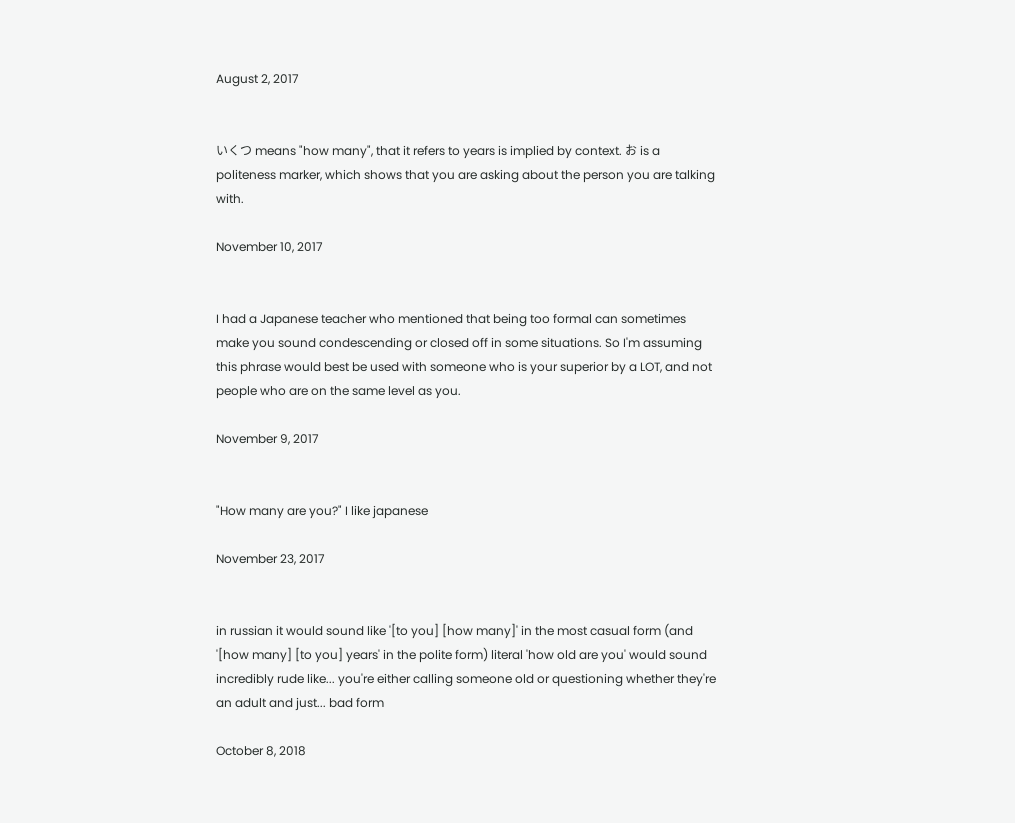August 2, 2017


いくつ means "how many", that it refers to years is implied by context. お is a politeness marker, which shows that you are asking about the person you are talking with.

November 10, 2017


I had a Japanese teacher who mentioned that being too formal can sometimes make you sound condescending or closed off in some situations. So I'm assuming this phrase would best be used with someone who is your superior by a LOT, and not people who are on the same level as you.

November 9, 2017


"How many are you?" I like japanese

November 23, 2017


in russian it would sound like '[to you] [how many]' in the most casual form (and '[how many] [to you] years' in the polite form) literal 'how old are you' would sound incredibly rude like... you're either calling someone old or questioning whether they're an adult and just... bad form

October 8, 2018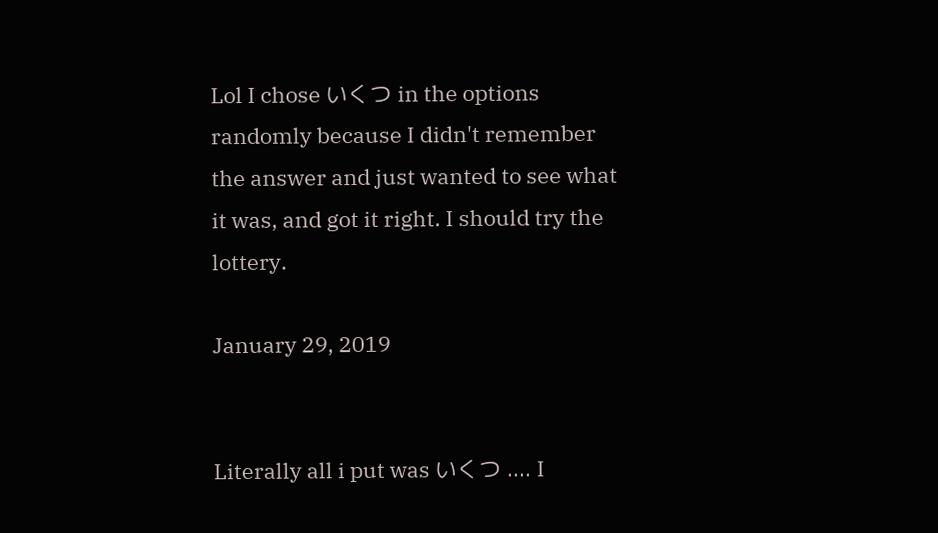Lol I chose いくつ in the options randomly because I didn't remember the answer and just wanted to see what it was, and got it right. I should try the lottery.

January 29, 2019


Literally all i put was いくつ .... I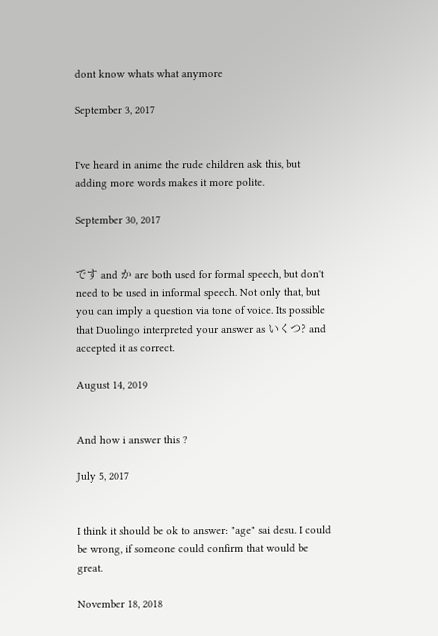dont know whats what anymore

September 3, 2017


I've heard in anime the rude children ask this, but adding more words makes it more polite.

September 30, 2017


です and か are both used for formal speech, but don't need to be used in informal speech. Not only that, but you can imply a question via tone of voice. Its possible that Duolingo interpreted your answer as いくつ? and accepted it as correct.

August 14, 2019


And how i answer this ?

July 5, 2017


I think it should be ok to answer: "age" sai desu. I could be wrong, if someone could confirm that would be great.

November 18, 2018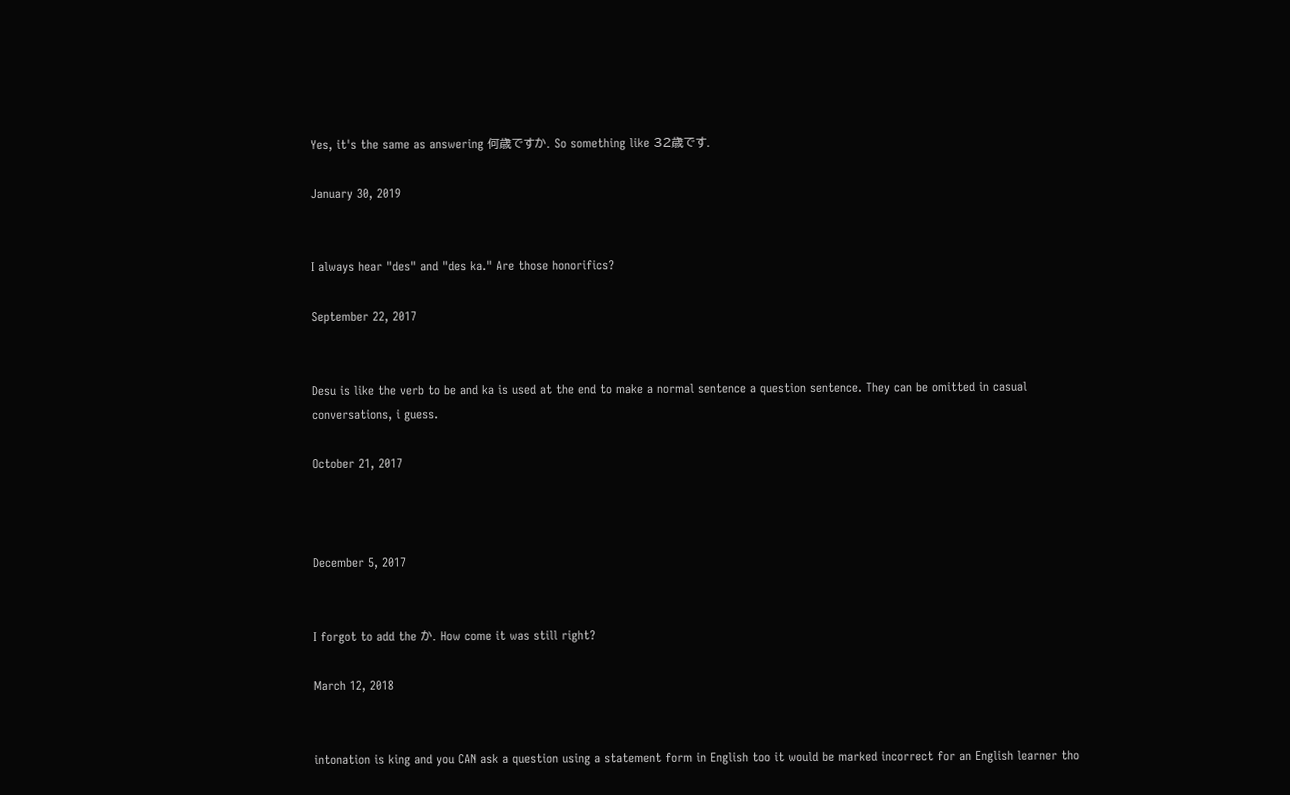Yes, it's the same as answering 何歳ですか. So something like 32歳です.

January 30, 2019


I always hear "des" and "des ka." Are those honorifics?

September 22, 2017


Desu is like the verb to be and ka is used at the end to make a normal sentence a question sentence. They can be omitted in casual conversations, i guess.

October 21, 2017



December 5, 2017


I forgot to add the か. How come it was still right?

March 12, 2018


intonation is king and you CAN ask a question using a statement form in English too it would be marked incorrect for an English learner tho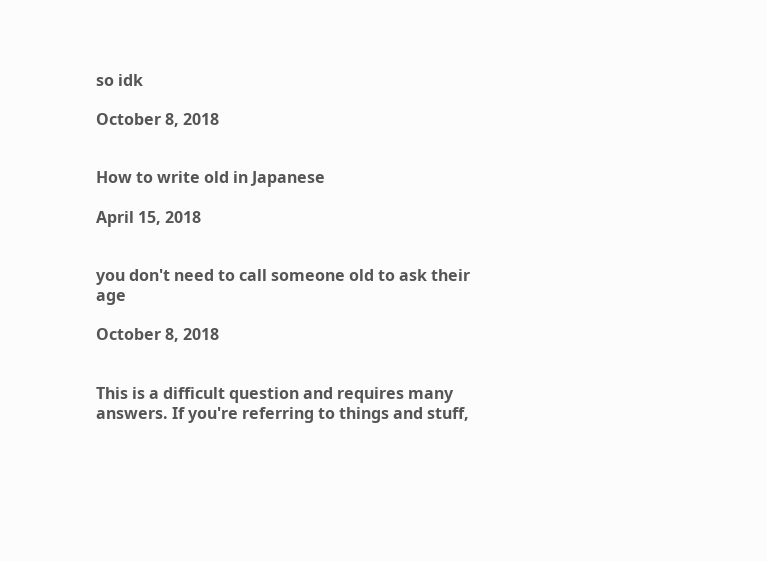so idk

October 8, 2018


How to write old in Japanese

April 15, 2018


you don't need to call someone old to ask their age

October 8, 2018


This is a difficult question and requires many answers. If you're referring to things and stuff,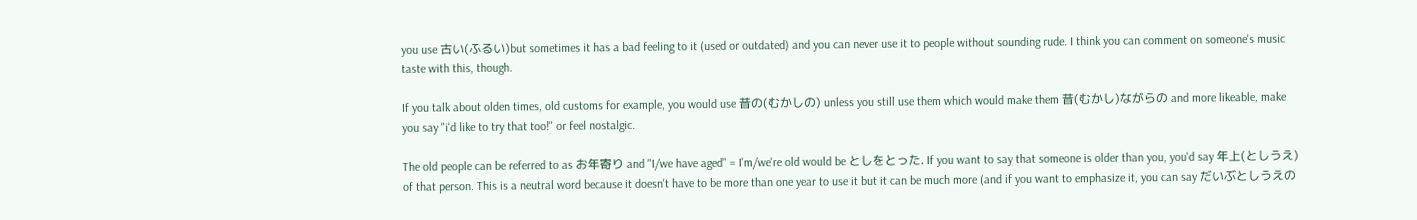you use 古い(ふるい)but sometimes it has a bad feeling to it (used or outdated) and you can never use it to people without sounding rude. I think you can comment on someone's music taste with this, though.

If you talk about olden times, old customs for example, you would use 昔の(むかしの) unless you still use them which would make them 昔(むかし)ながらの and more likeable, make you say "i'd like to try that too!" or feel nostalgic.

The old people can be referred to as お年寄り and "I/we have aged" = I'm/we're old would be としをとった. If you want to say that someone is older than you, you'd say 年上(としうえ) of that person. This is a neutral word because it doesn't have to be more than one year to use it but it can be much more (and if you want to emphasize it, you can say だいぶとしうえの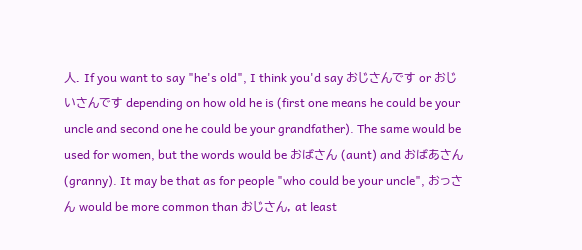人. If you want to say "he's old", I think you'd say おじさんです or おじいさんです depending on how old he is (first one means he could be your uncle and second one he could be your grandfather). The same would be used for women, but the words would be おばさん (aunt) and おばあさん (granny). It may be that as for people "who could be your uncle", おっさん would be more common than おじさん, at least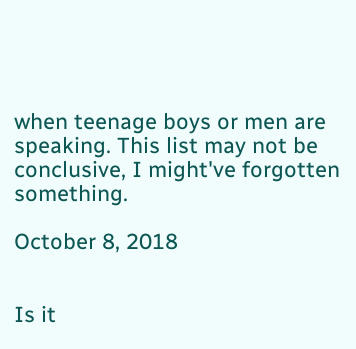when teenage boys or men are speaking. This list may not be conclusive, I might've forgotten something.

October 8, 2018


Is it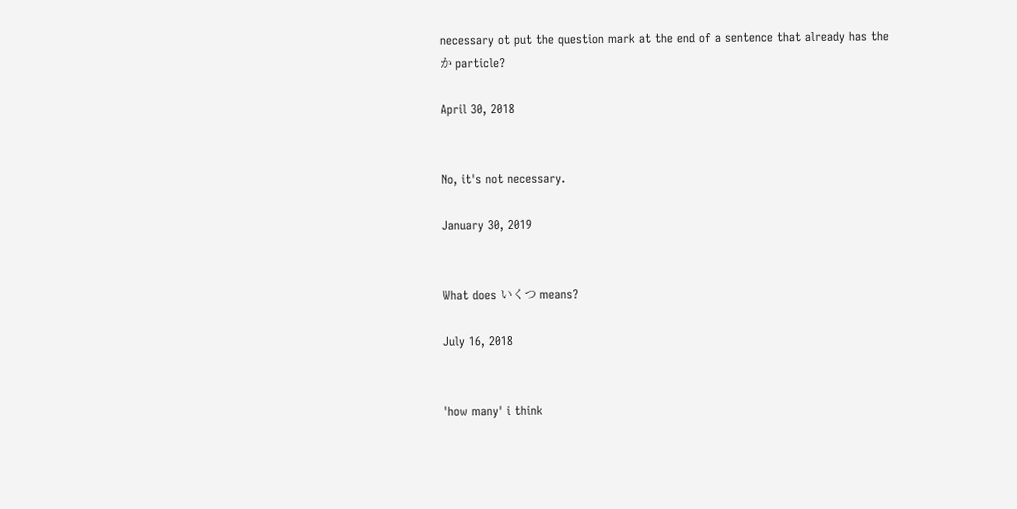necessary ot put the question mark at the end of a sentence that already has the か particle?

April 30, 2018


No, it's not necessary.

January 30, 2019


What does いくつ means?

July 16, 2018


'how many' i think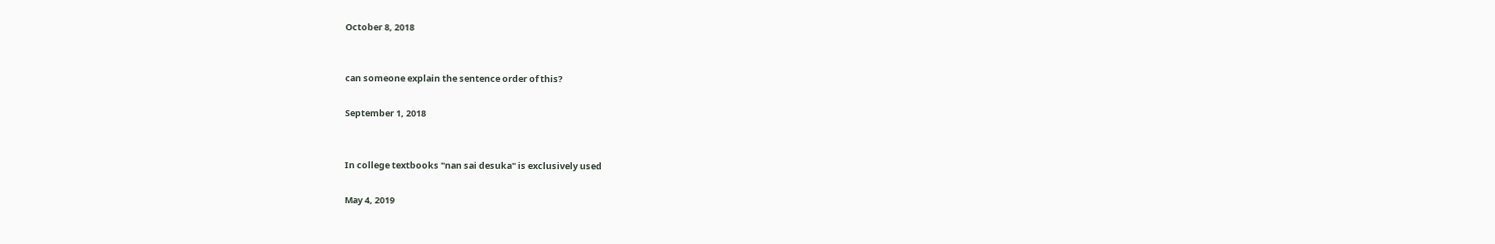October 8, 2018


can someone explain the sentence order of this?

September 1, 2018


In college textbooks "nan sai desuka" is exclusively used

May 4, 2019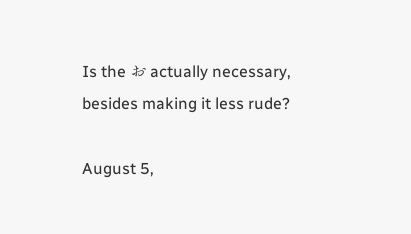Is the お actually necessary, besides making it less rude?

August 5,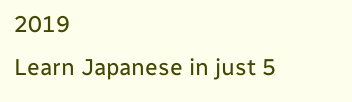2019
Learn Japanese in just 5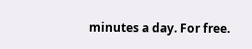minutes a day. For free.